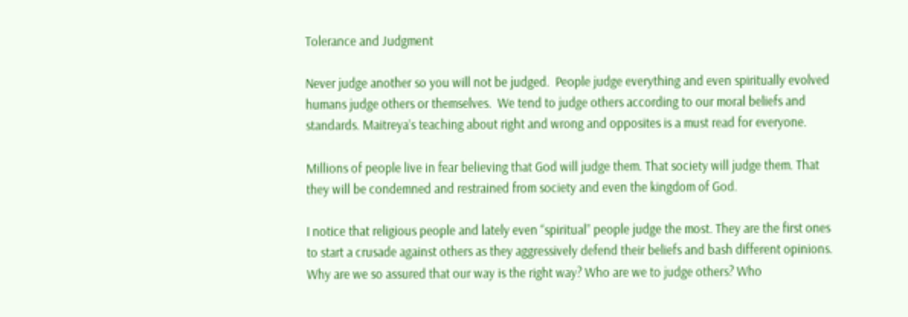Tolerance and Judgment

Never judge another so you will not be judged.  People judge everything and even spiritually evolved humans judge others or themselves.  We tend to judge others according to our moral beliefs and standards. Maitreya’s teaching about right and wrong and opposites is a must read for everyone.

Millions of people live in fear believing that God will judge them. That society will judge them. That they will be condemned and restrained from society and even the kingdom of God.

I notice that religious people and lately even “spiritual” people judge the most. They are the first ones to start a crusade against others as they aggressively defend their beliefs and bash different opinions. Why are we so assured that our way is the right way? Who are we to judge others? Who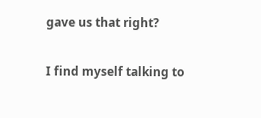gave us that right?

I find myself talking to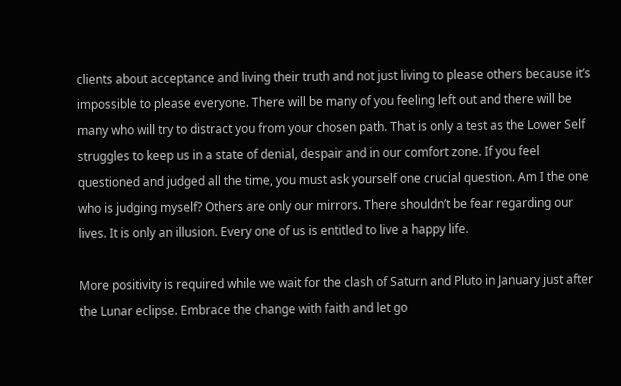clients about acceptance and living their truth and not just living to please others because it’s impossible to please everyone. There will be many of you feeling left out and there will be many who will try to distract you from your chosen path. That is only a test as the Lower Self struggles to keep us in a state of denial, despair and in our comfort zone. If you feel questioned and judged all the time, you must ask yourself one crucial question. Am I the one who is judging myself? Others are only our mirrors. There shouldn’t be fear regarding our lives. It is only an illusion. Every one of us is entitled to live a happy life.

More positivity is required while we wait for the clash of Saturn and Pluto in January just after the Lunar eclipse. Embrace the change with faith and let go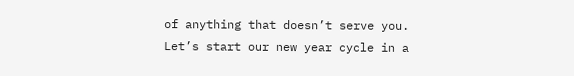of anything that doesn’t serve you. Let’s start our new year cycle in a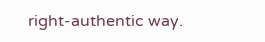right-authentic way.